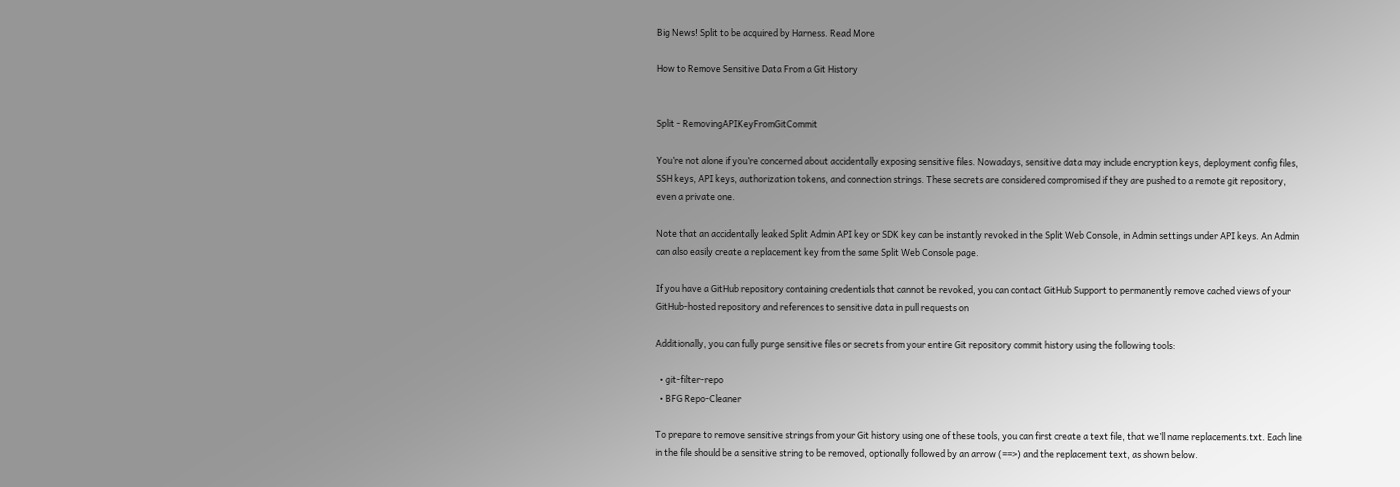Big News! Split to be acquired by Harness. Read More

How to Remove Sensitive Data From a Git History


Split - RemovingAPIKeyFromGitCommit

You’re not alone if you’re concerned about accidentally exposing sensitive files. Nowadays, sensitive data may include encryption keys, deployment config files, SSH keys, API keys, authorization tokens, and connection strings. These secrets are considered compromised if they are pushed to a remote git repository, even a private one.

Note that an accidentally leaked Split Admin API key or SDK key can be instantly revoked in the Split Web Console, in Admin settings under API keys. An Admin can also easily create a replacement key from the same Split Web Console page.

If you have a GitHub repository containing credentials that cannot be revoked, you can contact GitHub Support to permanently remove cached views of your GitHub-hosted repository and references to sensitive data in pull requests on

Additionally, you can fully purge sensitive files or secrets from your entire Git repository commit history using the following tools:

  • git-filter-repo
  • BFG Repo-Cleaner

To prepare to remove sensitive strings from your Git history using one of these tools, you can first create a text file, that we’ll name replacements.txt. Each line in the file should be a sensitive string to be removed, optionally followed by an arrow (==>) and the replacement text, as shown below.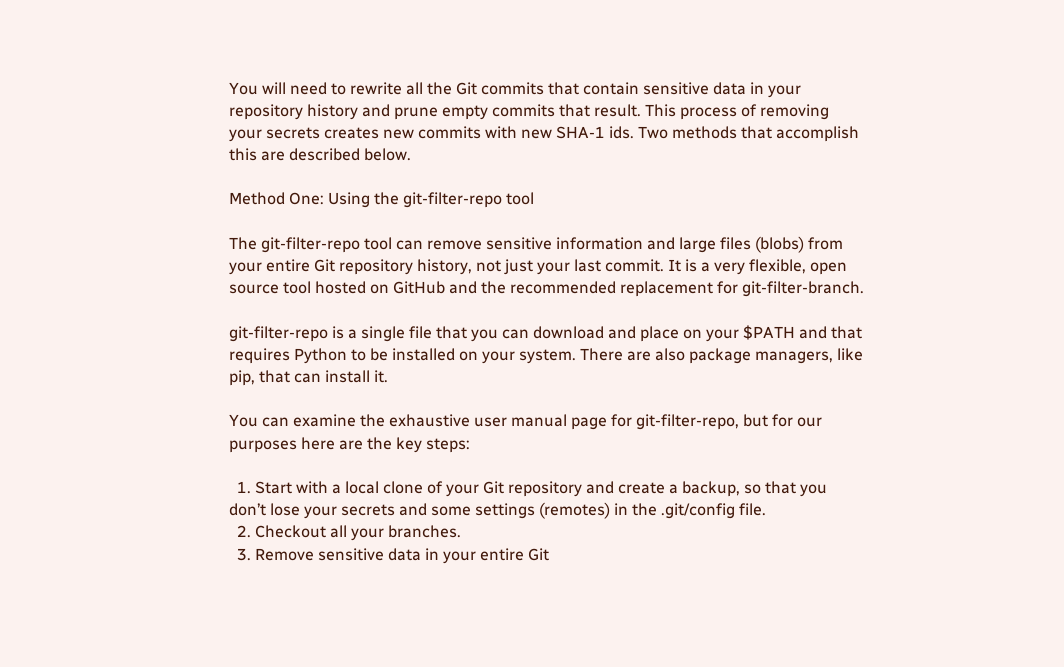You will need to rewrite all the Git commits that contain sensitive data in your repository history and prune empty commits that result. This process of removing your secrets creates new commits with new SHA-1 ids. Two methods that accomplish this are described below.

Method One: Using the git-filter-repo tool

The git-filter-repo tool can remove sensitive information and large files (blobs) from your entire Git repository history, not just your last commit. It is a very flexible, open source tool hosted on GitHub and the recommended replacement for git-filter-branch.

git-filter-repo is a single file that you can download and place on your $PATH and that requires Python to be installed on your system. There are also package managers, like pip, that can install it.

You can examine the exhaustive user manual page for git-filter-repo, but for our purposes here are the key steps:

  1. Start with a local clone of your Git repository and create a backup, so that you don’t lose your secrets and some settings (remotes) in the .git/config file.
  2. Checkout all your branches.
  3. Remove sensitive data in your entire Git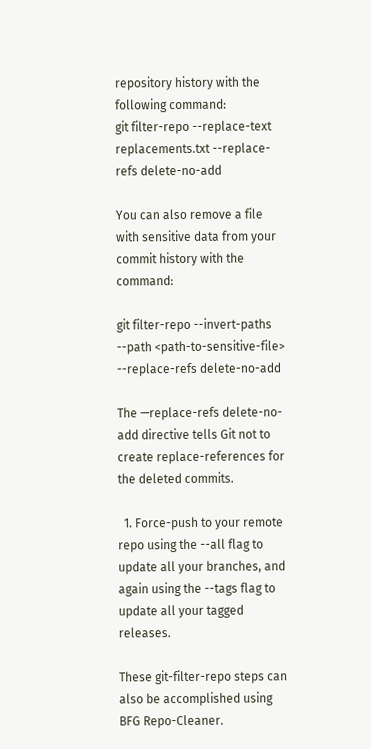repository history with the following command:
git filter-repo --replace-text replacements.txt --replace-refs delete-no-add

You can also remove a file with sensitive data from your commit history with the command:

git filter-repo --invert-paths --path <path-to-sensitive-file> --replace-refs delete-no-add

The —replace-refs delete-no-add directive tells Git not to create replace-references for the deleted commits.

  1. Force-push to your remote repo using the --all flag to update all your branches, and again using the --tags flag to update all your tagged releases.

These git-filter-repo steps can also be accomplished using BFG Repo-Cleaner.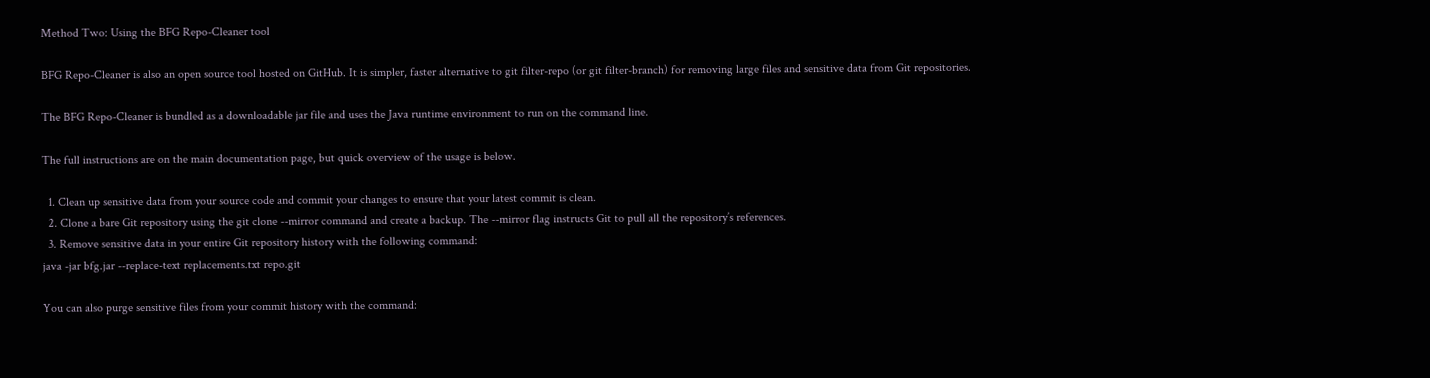Method Two: Using the BFG Repo-Cleaner tool

BFG Repo-Cleaner is also an open source tool hosted on GitHub. It is simpler, faster alternative to git filter-repo (or git filter-branch) for removing large files and sensitive data from Git repositories.

The BFG Repo-Cleaner is bundled as a downloadable jar file and uses the Java runtime environment to run on the command line.

The full instructions are on the main documentation page, but quick overview of the usage is below.

  1. Clean up sensitive data from your source code and commit your changes to ensure that your latest commit is clean.
  2. Clone a bare Git repository using the git clone --mirror command and create a backup. The --mirror flag instructs Git to pull all the repository’s references.
  3. Remove sensitive data in your entire Git repository history with the following command:
java -jar bfg.jar --replace-text replacements.txt repo.git

You can also purge sensitive files from your commit history with the command: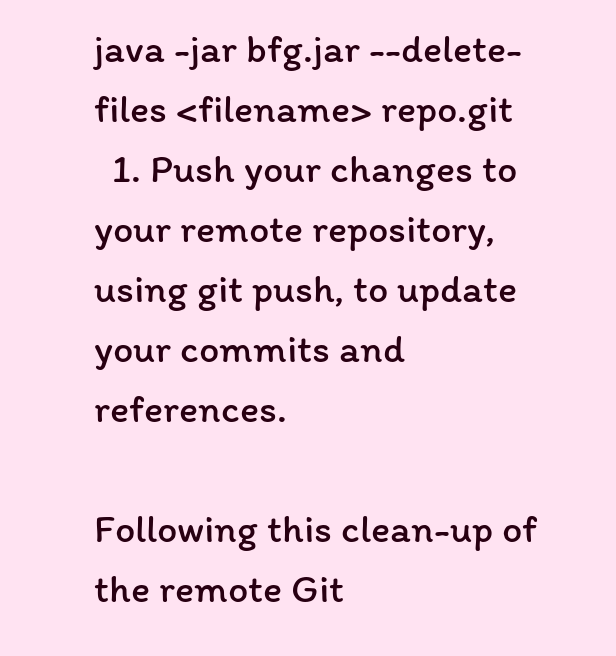java -jar bfg.jar --delete-files <filename> repo.git
  1. Push your changes to your remote repository, using git push, to update your commits and references.

Following this clean-up of the remote Git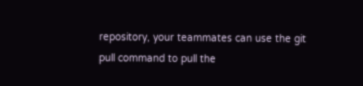repository, your teammates can use the git pull command to pull the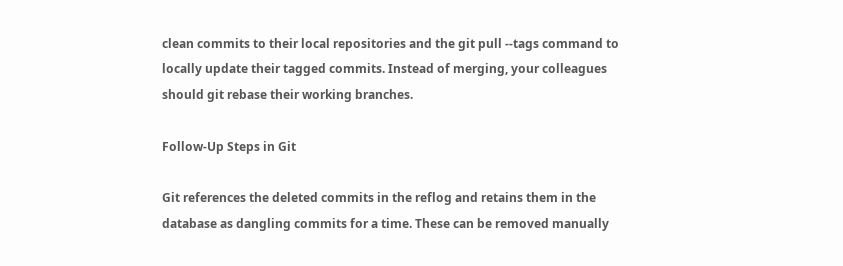clean commits to their local repositories and the git pull --tags command to locally update their tagged commits. Instead of merging, your colleagues should git rebase their working branches.

Follow-Up Steps in Git

Git references the deleted commits in the reflog and retains them in the database as dangling commits for a time. These can be removed manually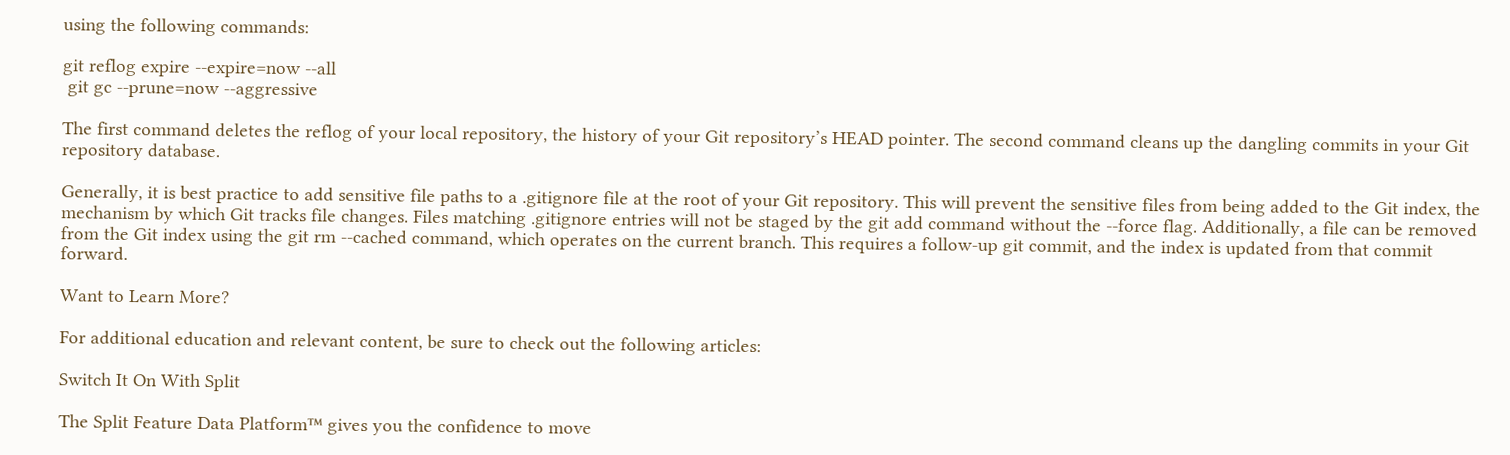using the following commands:

git reflog expire --expire=now --all
 git gc --prune=now --aggressive

The first command deletes the reflog of your local repository, the history of your Git repository’s HEAD pointer. The second command cleans up the dangling commits in your Git repository database.

Generally, it is best practice to add sensitive file paths to a .gitignore file at the root of your Git repository. This will prevent the sensitive files from being added to the Git index, the mechanism by which Git tracks file changes. Files matching .gitignore entries will not be staged by the git add command without the --force flag. Additionally, a file can be removed from the Git index using the git rm --cached command, which operates on the current branch. This requires a follow-up git commit, and the index is updated from that commit forward.

Want to Learn More?

For additional education and relevant content, be sure to check out the following articles:

Switch It On With Split

The Split Feature Data Platform™ gives you the confidence to move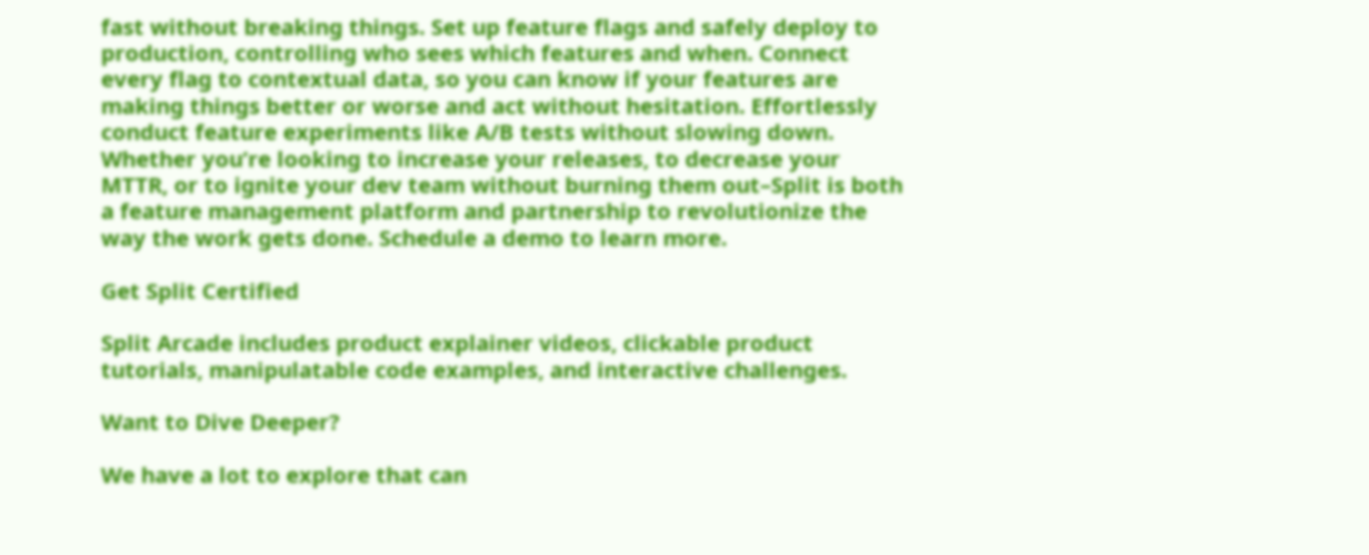fast without breaking things. Set up feature flags and safely deploy to production, controlling who sees which features and when. Connect every flag to contextual data, so you can know if your features are making things better or worse and act without hesitation. Effortlessly conduct feature experiments like A/B tests without slowing down. Whether you’re looking to increase your releases, to decrease your MTTR, or to ignite your dev team without burning them out–Split is both a feature management platform and partnership to revolutionize the way the work gets done. Schedule a demo to learn more.

Get Split Certified

Split Arcade includes product explainer videos, clickable product tutorials, manipulatable code examples, and interactive challenges.

Want to Dive Deeper?

We have a lot to explore that can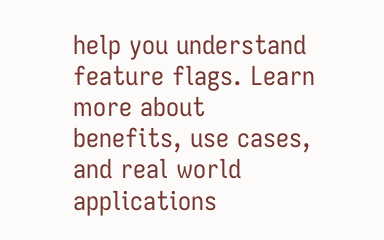help you understand feature flags. Learn more about benefits, use cases, and real world applications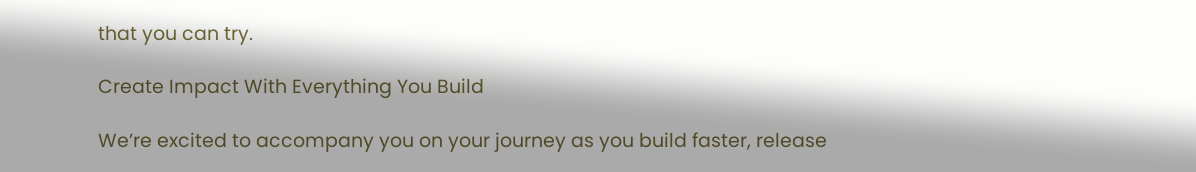that you can try.

Create Impact With Everything You Build

We’re excited to accompany you on your journey as you build faster, release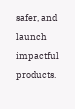safer, and launch impactful products.